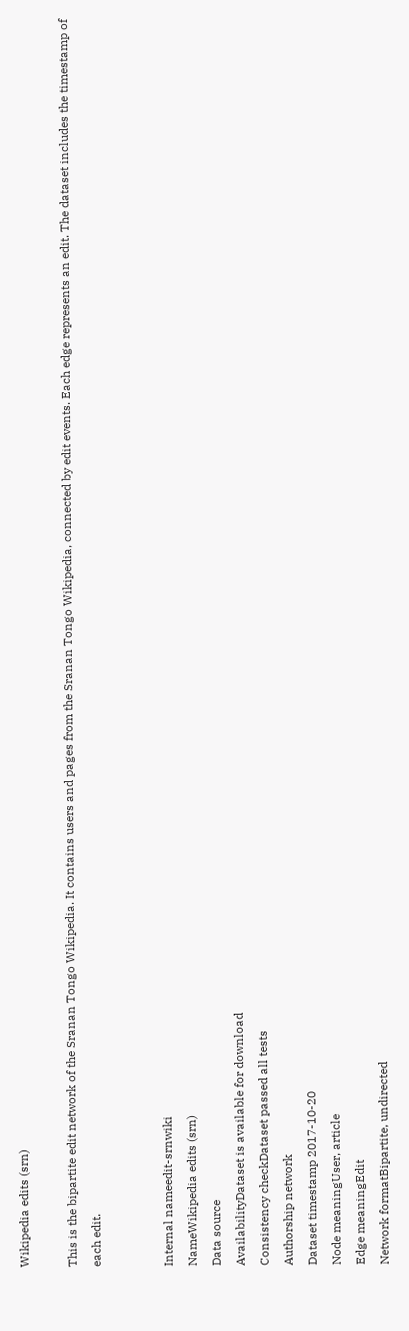Wikipedia edits (srn)

This is the bipartite edit network of the Sranan Tongo Wikipedia. It contains users and pages from the Sranan Tongo Wikipedia, connected by edit events. Each edge represents an edit. The dataset includes the timestamp of each edit.


Internal nameedit-srnwiki
NameWikipedia edits (srn)
Data source
AvailabilityDataset is available for download
Consistency checkDataset passed all tests
Authorship network
Dataset timestamp 2017-10-20
Node meaningUser, article
Edge meaningEdit
Network formatBipartite, undirected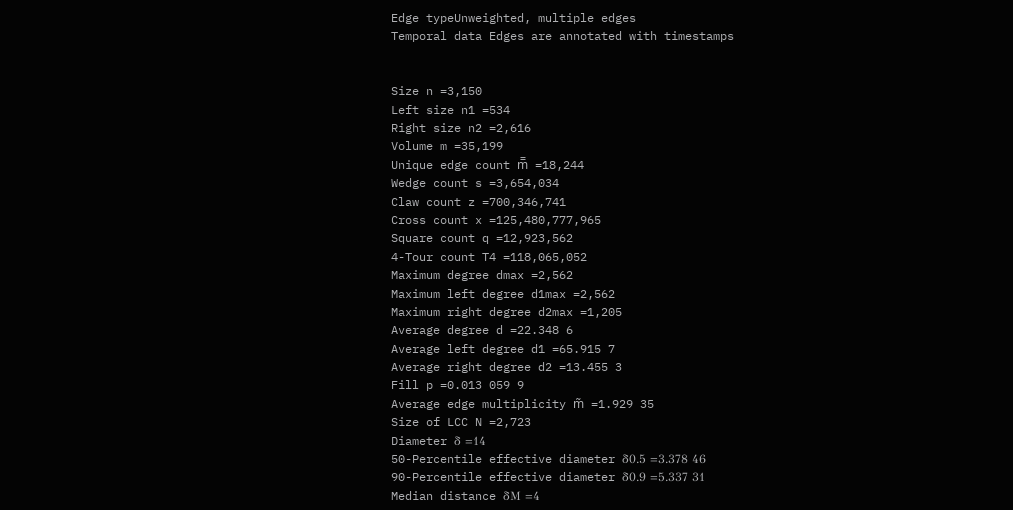Edge typeUnweighted, multiple edges
Temporal data Edges are annotated with timestamps


Size n =3,150
Left size n1 =534
Right size n2 =2,616
Volume m =35,199
Unique edge count m̿ =18,244
Wedge count s =3,654,034
Claw count z =700,346,741
Cross count x =125,480,777,965
Square count q =12,923,562
4-Tour count T4 =118,065,052
Maximum degree dmax =2,562
Maximum left degree d1max =2,562
Maximum right degree d2max =1,205
Average degree d =22.348 6
Average left degree d1 =65.915 7
Average right degree d2 =13.455 3
Fill p =0.013 059 9
Average edge multiplicity m̃ =1.929 35
Size of LCC N =2,723
Diameter δ =14
50-Percentile effective diameter δ0.5 =3.378 46
90-Percentile effective diameter δ0.9 =5.337 31
Median distance δM =4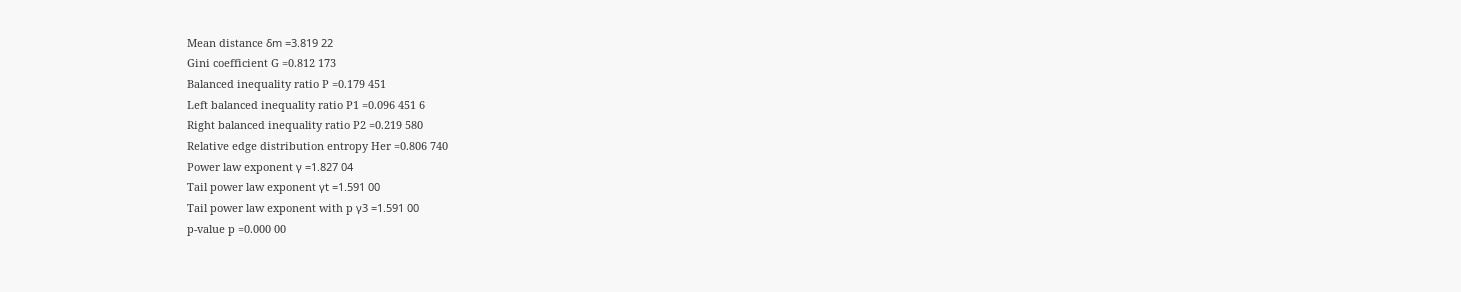Mean distance δm =3.819 22
Gini coefficient G =0.812 173
Balanced inequality ratio P =0.179 451
Left balanced inequality ratio P1 =0.096 451 6
Right balanced inequality ratio P2 =0.219 580
Relative edge distribution entropy Her =0.806 740
Power law exponent γ =1.827 04
Tail power law exponent γt =1.591 00
Tail power law exponent with p γ3 =1.591 00
p-value p =0.000 00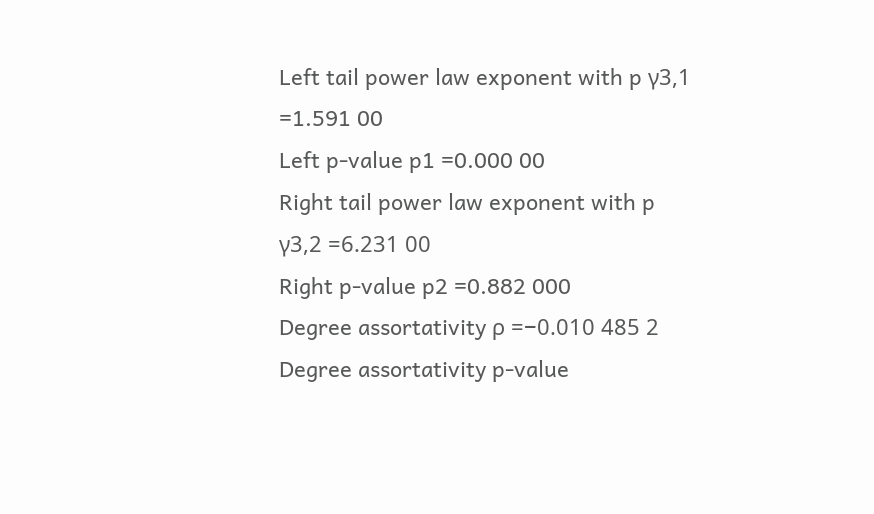Left tail power law exponent with p γ3,1 =1.591 00
Left p-value p1 =0.000 00
Right tail power law exponent with p γ3,2 =6.231 00
Right p-value p2 =0.882 000
Degree assortativity ρ =−0.010 485 2
Degree assortativity p-value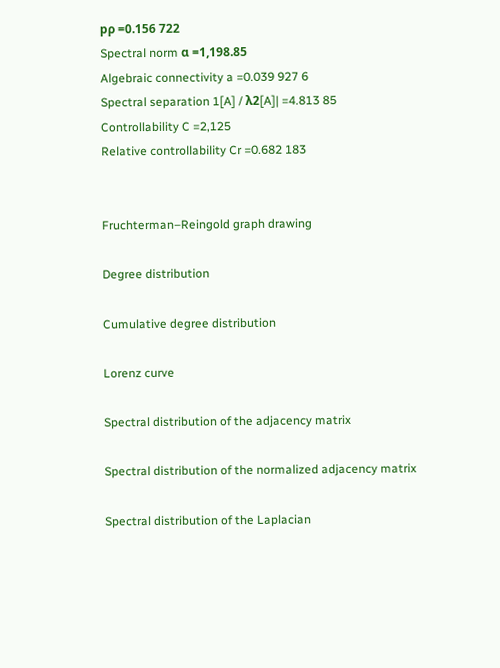pρ =0.156 722
Spectral norm α =1,198.85
Algebraic connectivity a =0.039 927 6
Spectral separation 1[A] / λ2[A]| =4.813 85
Controllability C =2,125
Relative controllability Cr =0.682 183


Fruchterman–Reingold graph drawing

Degree distribution

Cumulative degree distribution

Lorenz curve

Spectral distribution of the adjacency matrix

Spectral distribution of the normalized adjacency matrix

Spectral distribution of the Laplacian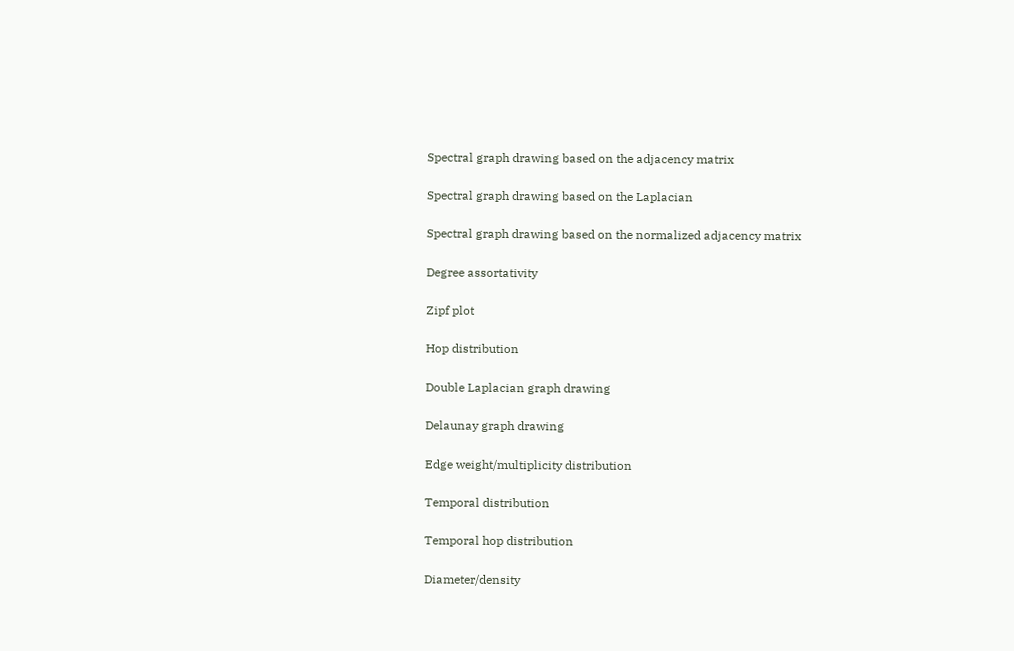Spectral graph drawing based on the adjacency matrix

Spectral graph drawing based on the Laplacian

Spectral graph drawing based on the normalized adjacency matrix

Degree assortativity

Zipf plot

Hop distribution

Double Laplacian graph drawing

Delaunay graph drawing

Edge weight/multiplicity distribution

Temporal distribution

Temporal hop distribution

Diameter/density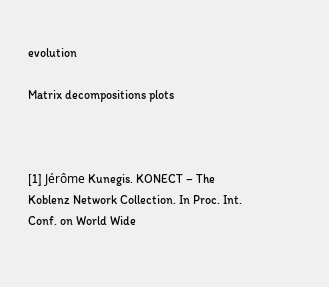evolution

Matrix decompositions plots



[1] Jérôme Kunegis. KONECT – The Koblenz Network Collection. In Proc. Int. Conf. on World Wide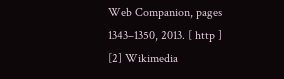Web Companion, pages 1343–1350, 2013. [ http ]
[2] Wikimedia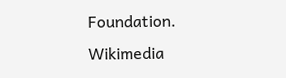Foundation. Wikimedia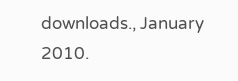downloads., January 2010.